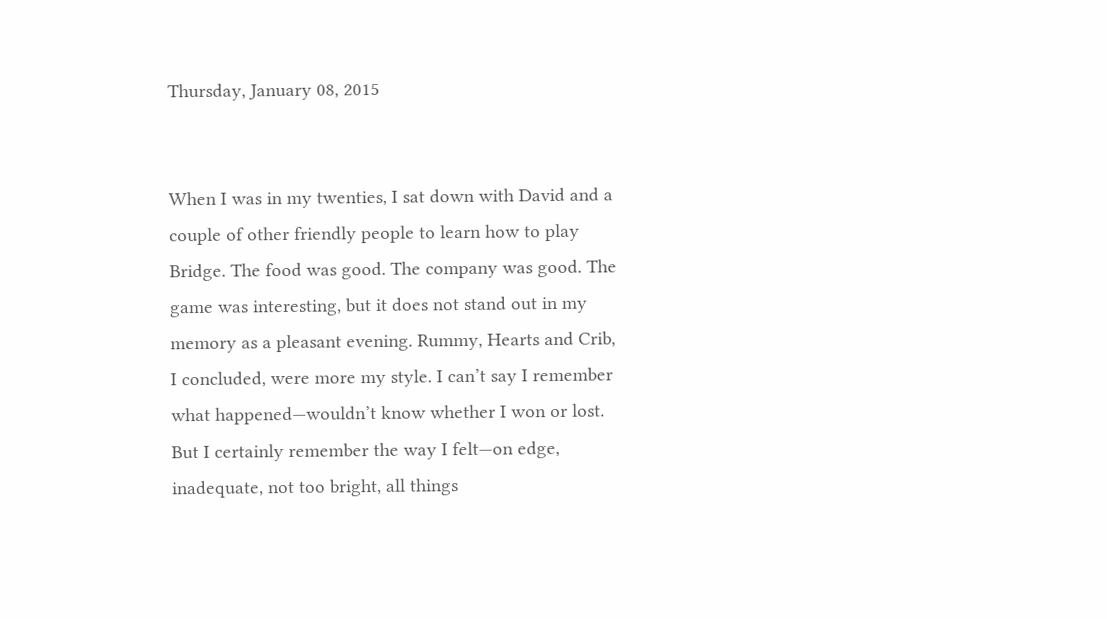Thursday, January 08, 2015


When I was in my twenties, I sat down with David and a couple of other friendly people to learn how to play Bridge. The food was good. The company was good. The game was interesting, but it does not stand out in my memory as a pleasant evening. Rummy, Hearts and Crib, I concluded, were more my style. I can’t say I remember what happened—wouldn’t know whether I won or lost. But I certainly remember the way I felt—on edge, inadequate, not too bright, all things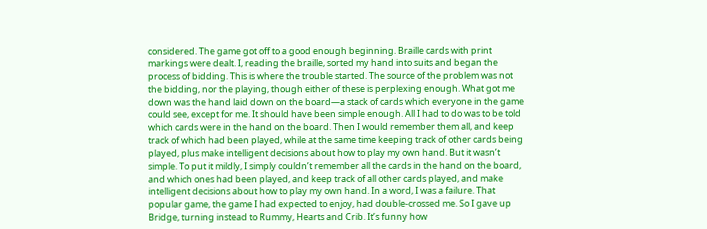considered. The game got off to a good enough beginning. Braille cards with print markings were dealt. I, reading the braille, sorted my hand into suits and began the process of bidding. This is where the trouble started. The source of the problem was not the bidding, nor the playing, though either of these is perplexing enough. What got me down was the hand laid down on the board—a stack of cards which everyone in the game could see, except for me. It should have been simple enough. All I had to do was to be told which cards were in the hand on the board. Then I would remember them all, and keep track of which had been played, while at the same time keeping track of other cards being played, plus make intelligent decisions about how to play my own hand. But it wasn’t simple. To put it mildly, I simply couldn’t remember all the cards in the hand on the board, and which ones had been played, and keep track of all other cards played, and make intelligent decisions about how to play my own hand. In a word, I was a failure. That popular game, the game I had expected to enjoy, had double-crossed me. So I gave up Bridge, turning instead to Rummy, Hearts and Crib. It’s funny how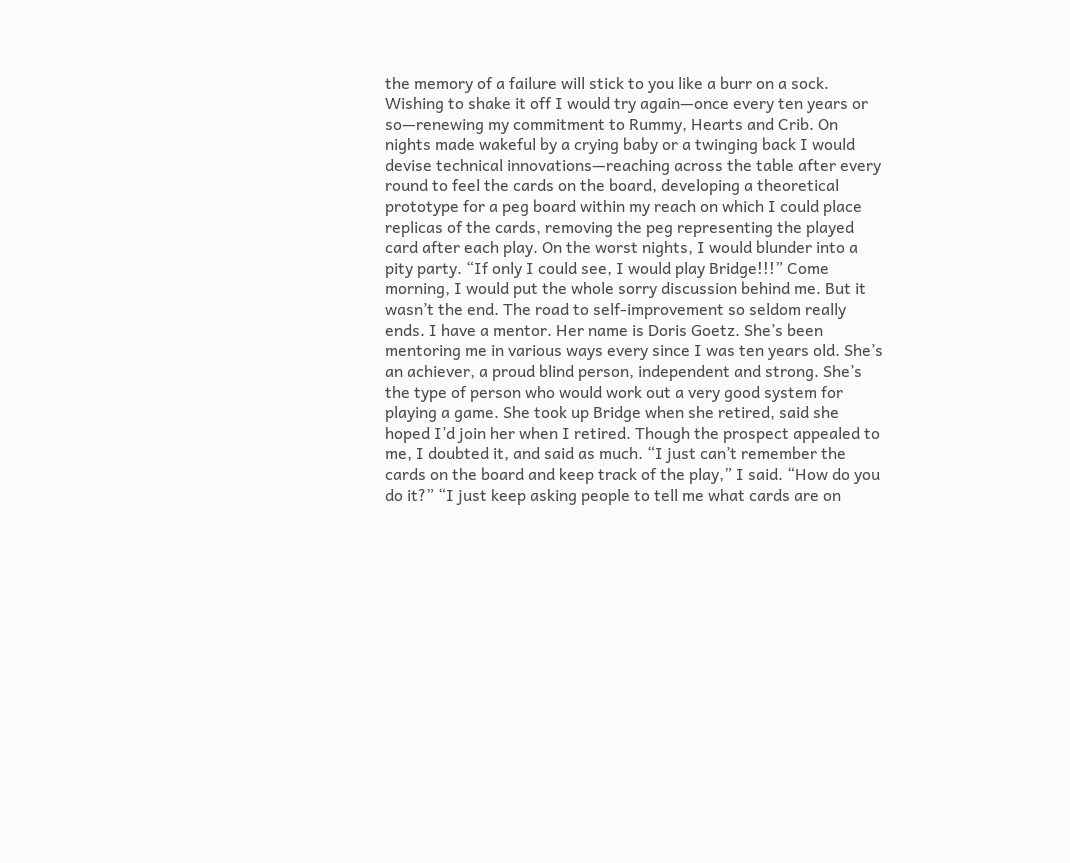the memory of a failure will stick to you like a burr on a sock. Wishing to shake it off I would try again—once every ten years or so—renewing my commitment to Rummy, Hearts and Crib. On nights made wakeful by a crying baby or a twinging back I would devise technical innovations—reaching across the table after every round to feel the cards on the board, developing a theoretical prototype for a peg board within my reach on which I could place replicas of the cards, removing the peg representing the played card after each play. On the worst nights, I would blunder into a pity party. “If only I could see, I would play Bridge!!!” Come morning, I would put the whole sorry discussion behind me. But it wasn’t the end. The road to self-improvement so seldom really ends. I have a mentor. Her name is Doris Goetz. She’s been mentoring me in various ways every since I was ten years old. She’s an achiever, a proud blind person, independent and strong. She’s the type of person who would work out a very good system for playing a game. She took up Bridge when she retired, said she hoped I’d join her when I retired. Though the prospect appealed to me, I doubted it, and said as much. “I just can’t remember the cards on the board and keep track of the play,” I said. “How do you do it?” “I just keep asking people to tell me what cards are on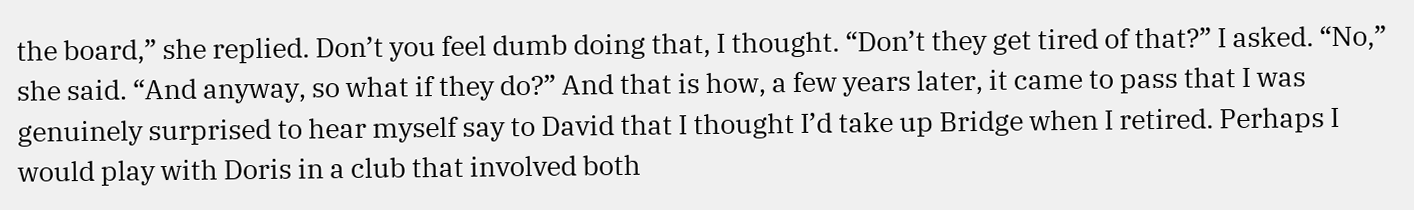the board,” she replied. Don’t you feel dumb doing that, I thought. “Don’t they get tired of that?” I asked. “No,” she said. “And anyway, so what if they do?” And that is how, a few years later, it came to pass that I was genuinely surprised to hear myself say to David that I thought I’d take up Bridge when I retired. Perhaps I would play with Doris in a club that involved both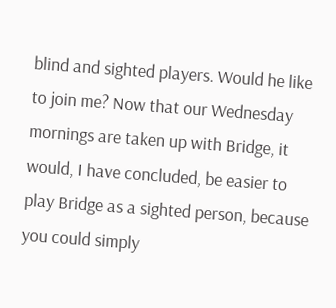blind and sighted players. Would he like to join me? Now that our Wednesday mornings are taken up with Bridge, it would, I have concluded, be easier to play Bridge as a sighted person, because you could simply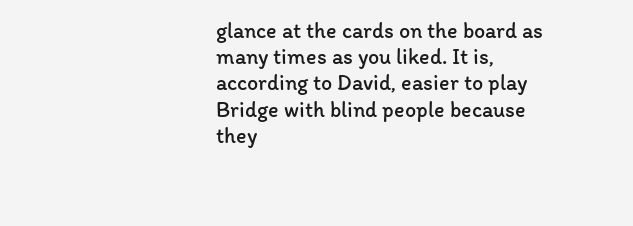glance at the cards on the board as many times as you liked. It is, according to David, easier to play Bridge with blind people because they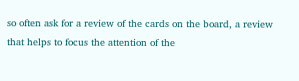so often ask for a review of the cards on the board, a review that helps to focus the attention of the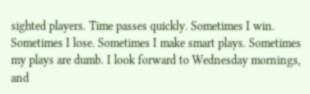sighted players. Time passes quickly. Sometimes I win. Sometimes I lose. Sometimes I make smart plays. Sometimes my plays are dumb. I look forward to Wednesday mornings, and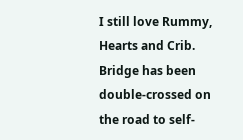I still love Rummy, Hearts and Crib. Bridge has been double-crossed on the road to self-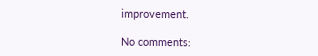improvement.

No comments: